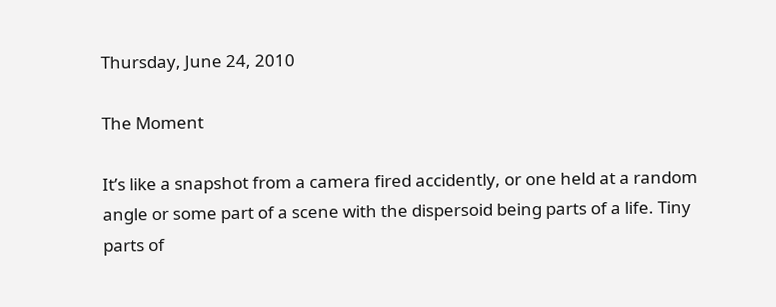Thursday, June 24, 2010

The Moment

It’s like a snapshot from a camera fired accidently, or one held at a random angle or some part of a scene with the dispersoid being parts of a life. Tiny parts of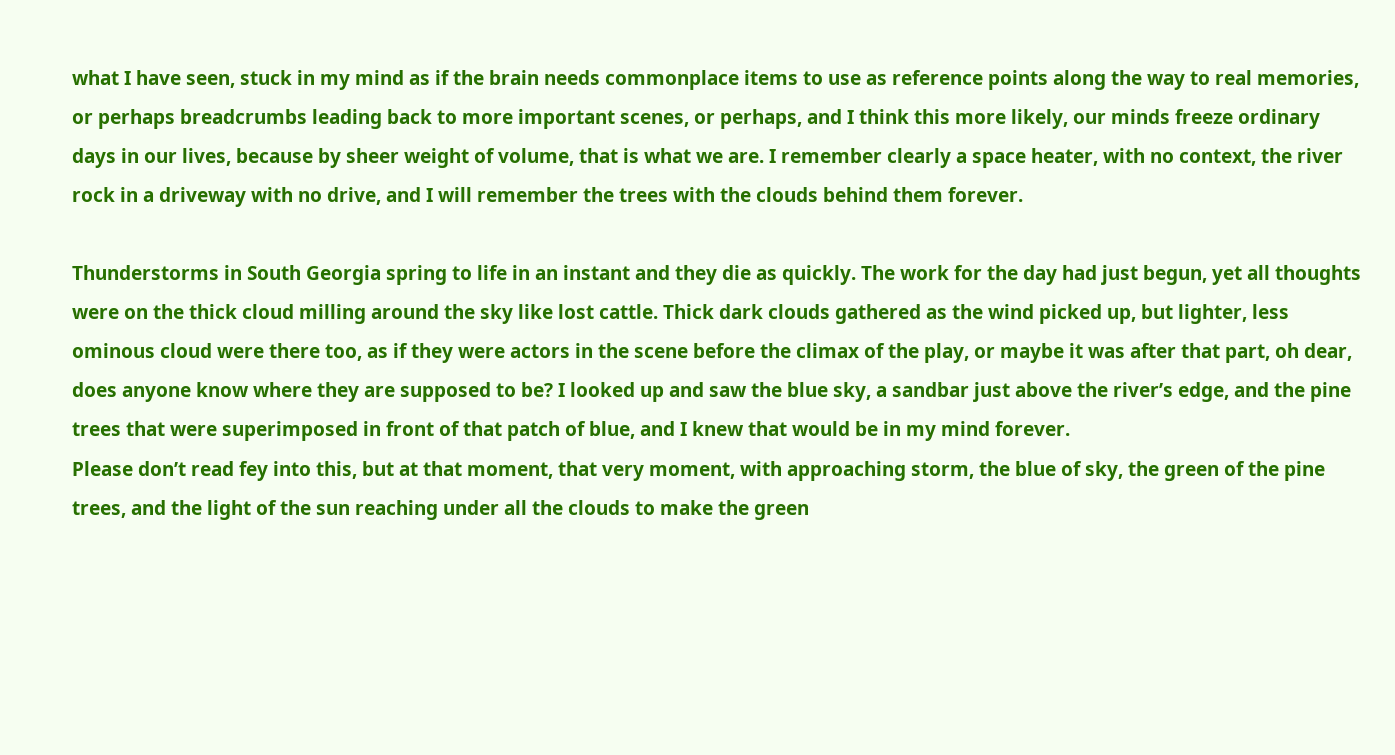what I have seen, stuck in my mind as if the brain needs commonplace items to use as reference points along the way to real memories, or perhaps breadcrumbs leading back to more important scenes, or perhaps, and I think this more likely, our minds freeze ordinary days in our lives, because by sheer weight of volume, that is what we are. I remember clearly a space heater, with no context, the river rock in a driveway with no drive, and I will remember the trees with the clouds behind them forever.

Thunderstorms in South Georgia spring to life in an instant and they die as quickly. The work for the day had just begun, yet all thoughts were on the thick cloud milling around the sky like lost cattle. Thick dark clouds gathered as the wind picked up, but lighter, less ominous cloud were there too, as if they were actors in the scene before the climax of the play, or maybe it was after that part, oh dear, does anyone know where they are supposed to be? I looked up and saw the blue sky, a sandbar just above the river’s edge, and the pine trees that were superimposed in front of that patch of blue, and I knew that would be in my mind forever.
Please don’t read fey into this, but at that moment, that very moment, with approaching storm, the blue of sky, the green of the pine trees, and the light of the sun reaching under all the clouds to make the green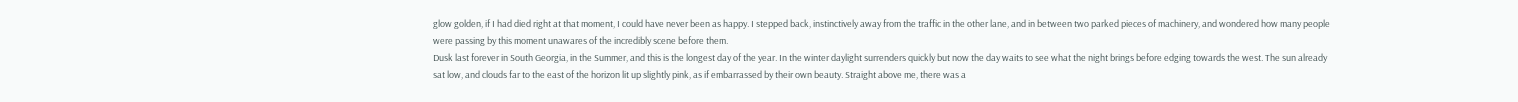glow golden, if I had died right at that moment, I could have never been as happy. I stepped back, instinctively away from the traffic in the other lane, and in between two parked pieces of machinery, and wondered how many people were passing by this moment unawares of the incredibly scene before them.
Dusk last forever in South Georgia, in the Summer, and this is the longest day of the year. In the winter daylight surrenders quickly but now the day waits to see what the night brings before edging towards the west. The sun already sat low, and clouds far to the east of the horizon lit up slightly pink, as if embarrassed by their own beauty. Straight above me, there was a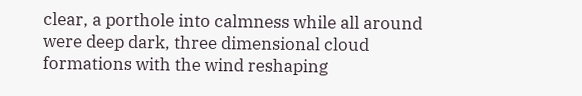clear, a porthole into calmness while all around were deep dark, three dimensional cloud formations with the wind reshaping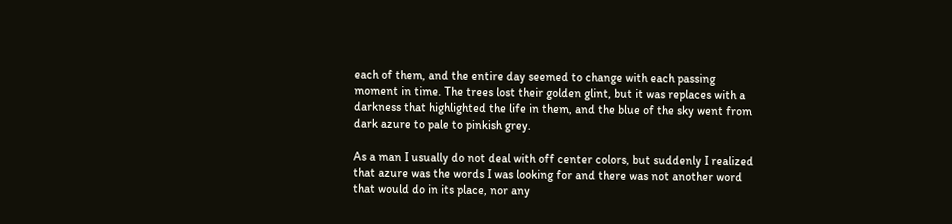each of them, and the entire day seemed to change with each passing moment in time. The trees lost their golden glint, but it was replaces with a darkness that highlighted the life in them, and the blue of the sky went from dark azure to pale to pinkish grey.

As a man I usually do not deal with off center colors, but suddenly I realized that azure was the words I was looking for and there was not another word that would do in its place, nor any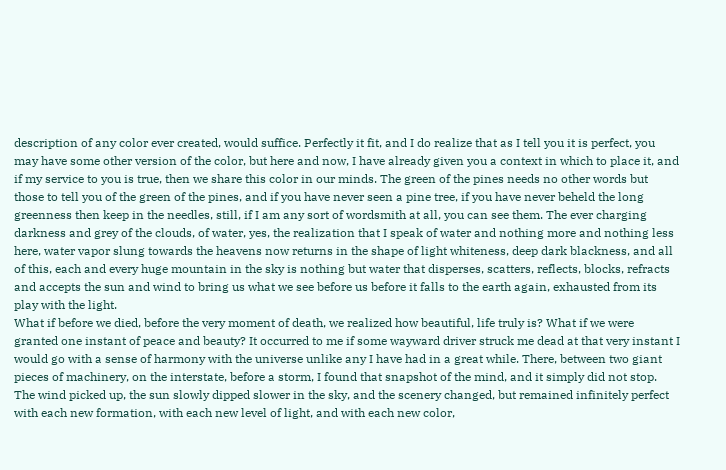description of any color ever created, would suffice. Perfectly it fit, and I do realize that as I tell you it is perfect, you may have some other version of the color, but here and now, I have already given you a context in which to place it, and if my service to you is true, then we share this color in our minds. The green of the pines needs no other words but those to tell you of the green of the pines, and if you have never seen a pine tree, if you have never beheld the long greenness then keep in the needles, still, if I am any sort of wordsmith at all, you can see them. The ever charging darkness and grey of the clouds, of water, yes, the realization that I speak of water and nothing more and nothing less here, water vapor slung towards the heavens now returns in the shape of light whiteness, deep dark blackness, and all of this, each and every huge mountain in the sky is nothing but water that disperses, scatters, reflects, blocks, refracts and accepts the sun and wind to bring us what we see before us before it falls to the earth again, exhausted from its play with the light.
What if before we died, before the very moment of death, we realized how beautiful, life truly is? What if we were granted one instant of peace and beauty? It occurred to me if some wayward driver struck me dead at that very instant I would go with a sense of harmony with the universe unlike any I have had in a great while. There, between two giant pieces of machinery, on the interstate, before a storm, I found that snapshot of the mind, and it simply did not stop.
The wind picked up, the sun slowly dipped slower in the sky, and the scenery changed, but remained infinitely perfect with each new formation, with each new level of light, and with each new color,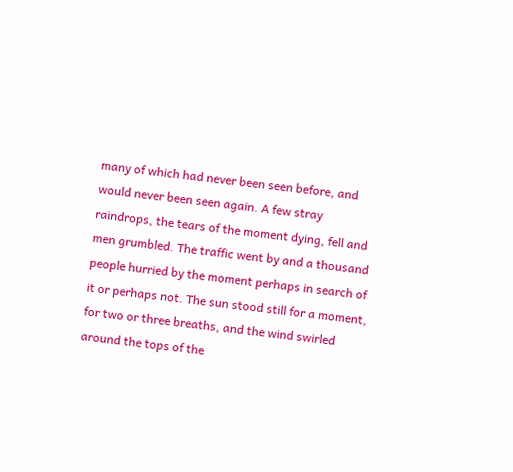many of which had never been seen before, and would never been seen again. A few stray raindrops, the tears of the moment dying, fell and men grumbled. The traffic went by and a thousand people hurried by the moment perhaps in search of it or perhaps not. The sun stood still for a moment, for two or three breaths, and the wind swirled around the tops of the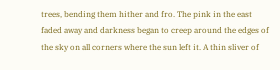trees, bending them hither and fro. The pink in the east faded away and darkness began to creep around the edges of the sky on all corners where the sun left it. A thin sliver of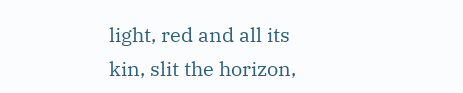light, red and all its kin, slit the horizon,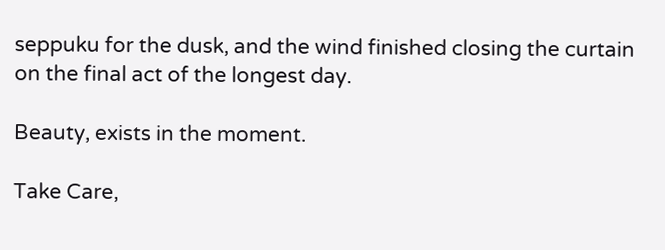seppuku for the dusk, and the wind finished closing the curtain on the final act of the longest day.

Beauty, exists in the moment.

Take Care,